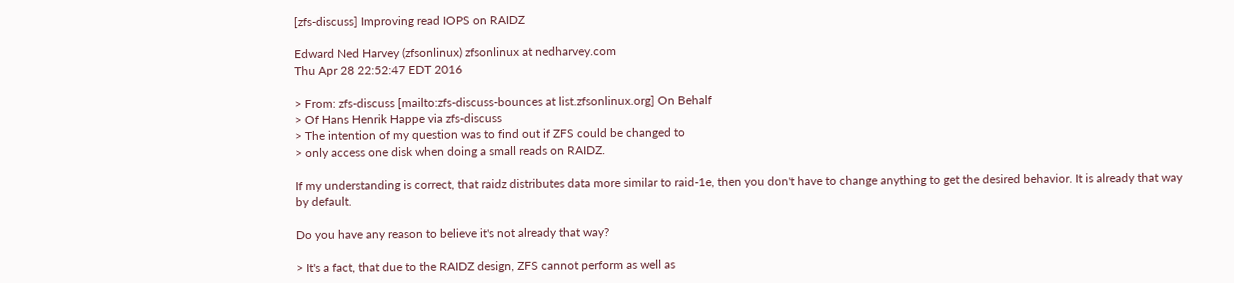[zfs-discuss] Improving read IOPS on RAIDZ

Edward Ned Harvey (zfsonlinux) zfsonlinux at nedharvey.com
Thu Apr 28 22:52:47 EDT 2016

> From: zfs-discuss [mailto:zfs-discuss-bounces at list.zfsonlinux.org] On Behalf
> Of Hans Henrik Happe via zfs-discuss
> The intention of my question was to find out if ZFS could be changed to
> only access one disk when doing a small reads on RAIDZ.

If my understanding is correct, that raidz distributes data more similar to raid-1e, then you don't have to change anything to get the desired behavior. It is already that way by default.

Do you have any reason to believe it's not already that way?

> It's a fact, that due to the RAIDZ design, ZFS cannot perform as well as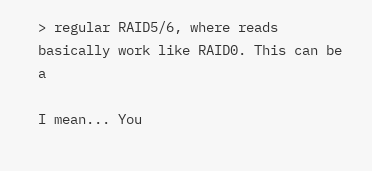> regular RAID5/6, where reads basically work like RAID0. This can be a

I mean... You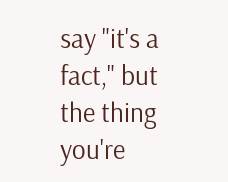say "it's a fact," but the thing you're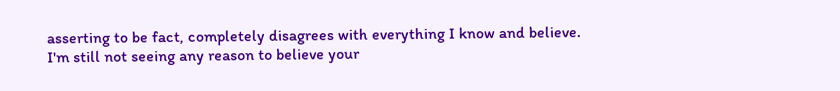asserting to be fact, completely disagrees with everything I know and believe. I'm still not seeing any reason to believe your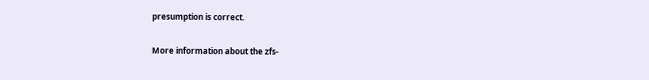presumption is correct.

More information about the zfs-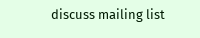discuss mailing list